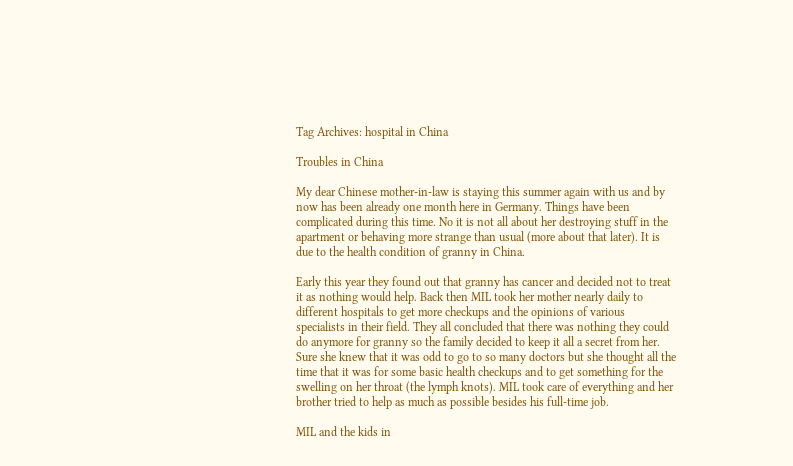Tag Archives: hospital in China

Troubles in China

My dear Chinese mother-in-law is staying this summer again with us and by now has been already one month here in Germany. Things have been complicated during this time. No it is not all about her destroying stuff in the apartment or behaving more strange than usual (more about that later). It is due to the health condition of granny in China.

Early this year they found out that granny has cancer and decided not to treat it as nothing would help. Back then MIL took her mother nearly daily to different hospitals to get more checkups and the opinions of various specialists in their field. They all concluded that there was nothing they could do anymore for granny so the family decided to keep it all a secret from her. Sure she knew that it was odd to go to so many doctors but she thought all the time that it was for some basic health checkups and to get something for the swelling on her throat (the lymph knots). MIL took care of everything and her brother tried to help as much as possible besides his full-time job.

MIL and the kids in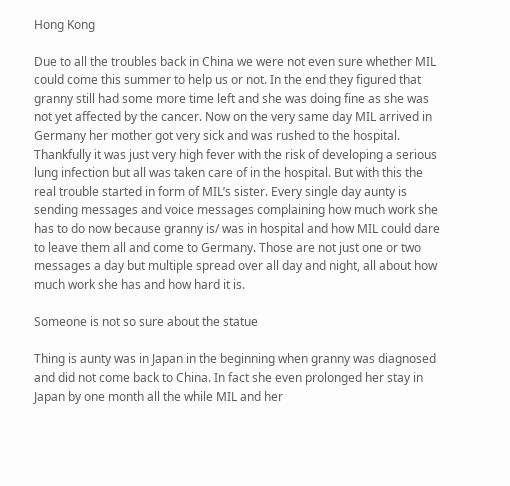Hong Kong

Due to all the troubles back in China we were not even sure whether MIL could come this summer to help us or not. In the end they figured that granny still had some more time left and she was doing fine as she was not yet affected by the cancer. Now on the very same day MIL arrived in Germany her mother got very sick and was rushed to the hospital. Thankfully it was just very high fever with the risk of developing a serious lung infection but all was taken care of in the hospital. But with this the real trouble started in form of MIL’s sister. Every single day aunty is sending messages and voice messages complaining how much work she has to do now because granny is/ was in hospital and how MIL could dare to leave them all and come to Germany. Those are not just one or two messages a day but multiple spread over all day and night, all about how much work she has and how hard it is.

Someone is not so sure about the statue

Thing is aunty was in Japan in the beginning when granny was diagnosed and did not come back to China. In fact she even prolonged her stay in Japan by one month all the while MIL and her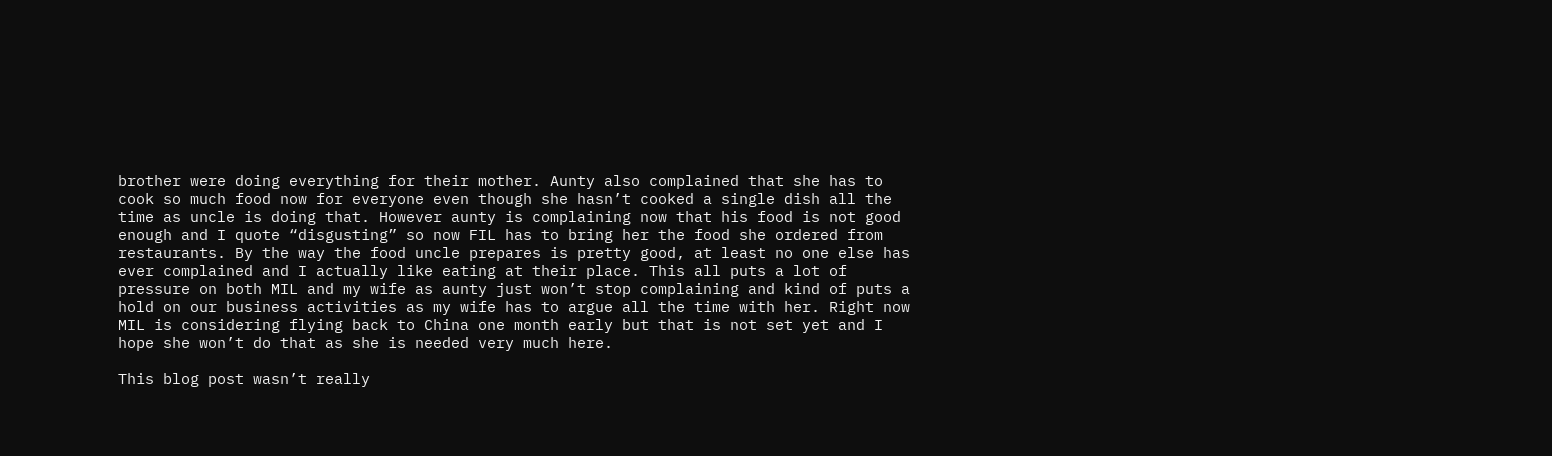brother were doing everything for their mother. Aunty also complained that she has to cook so much food now for everyone even though she hasn’t cooked a single dish all the time as uncle is doing that. However aunty is complaining now that his food is not good enough and I quote “disgusting” so now FIL has to bring her the food she ordered from restaurants. By the way the food uncle prepares is pretty good, at least no one else has ever complained and I actually like eating at their place. This all puts a lot of pressure on both MIL and my wife as aunty just won’t stop complaining and kind of puts a hold on our business activities as my wife has to argue all the time with her. Right now MIL is considering flying back to China one month early but that is not set yet and I hope she won’t do that as she is needed very much here.

This blog post wasn’t really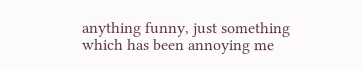anything funny, just something which has been annoying me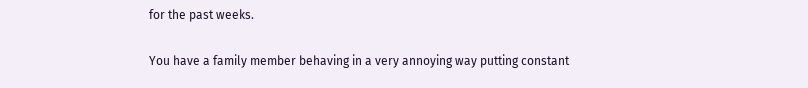for the past weeks.

You have a family member behaving in a very annoying way putting constant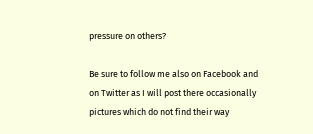pressure on others?

Be sure to follow me also on Facebook and on Twitter as I will post there occasionally pictures which do not find their way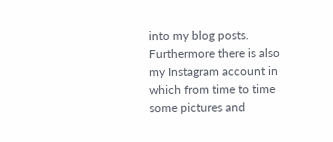into my blog posts. Furthermore there is also my Instagram account in which from time to time some pictures and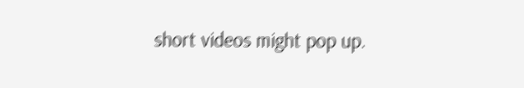short videos might pop up.